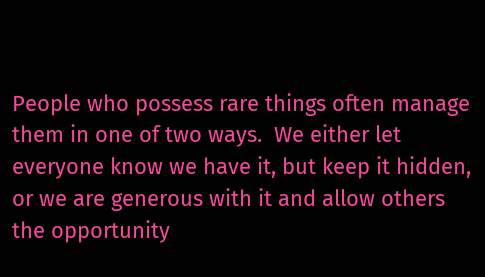People who possess rare things often manage them in one of two ways.  We either let everyone know we have it, but keep it hidden, or we are generous with it and allow others the opportunity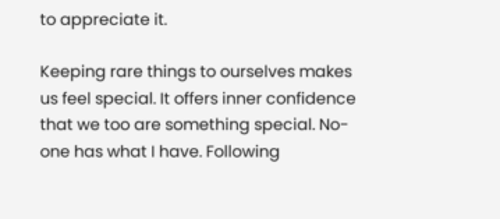to appreciate it.

Keeping rare things to ourselves makes us feel special. It offers inner confidence that we too are something special. No-one has what I have. Following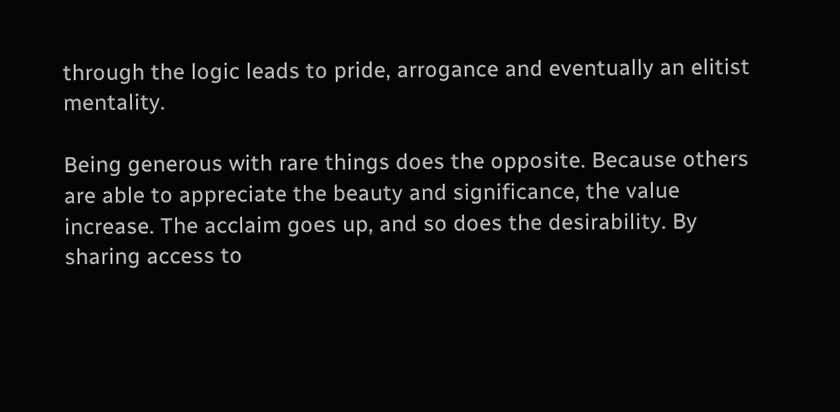through the logic leads to pride, arrogance and eventually an elitist mentality.

Being generous with rare things does the opposite. Because others are able to appreciate the beauty and significance, the value increase. The acclaim goes up, and so does the desirability. By sharing access to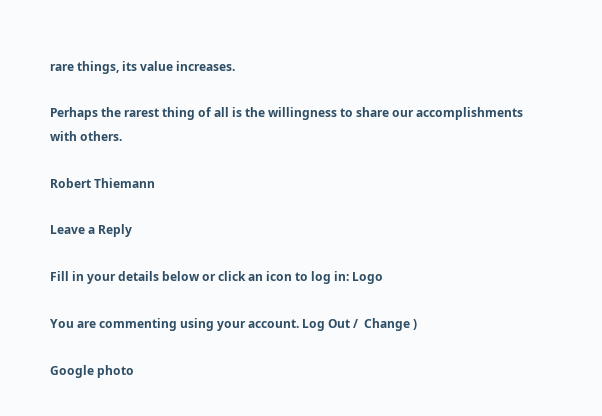rare things, its value increases.

Perhaps the rarest thing of all is the willingness to share our accomplishments with others.

Robert Thiemann

Leave a Reply

Fill in your details below or click an icon to log in: Logo

You are commenting using your account. Log Out /  Change )

Google photo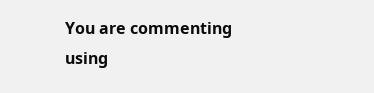You are commenting using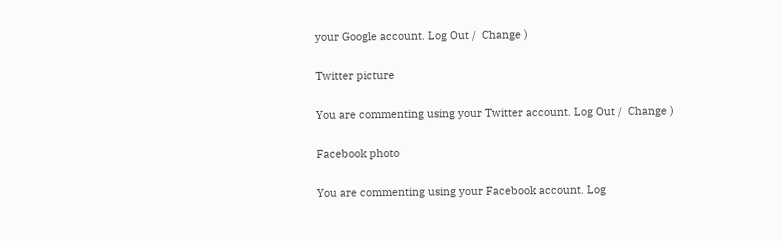your Google account. Log Out /  Change )

Twitter picture

You are commenting using your Twitter account. Log Out /  Change )

Facebook photo

You are commenting using your Facebook account. Log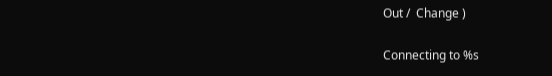Out /  Change )

Connecting to %s